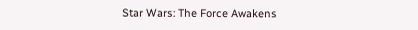Star Wars: The Force Awakens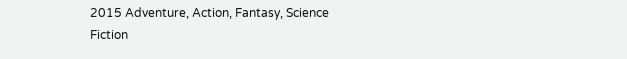2015 Adventure, Action, Fantasy, Science Fiction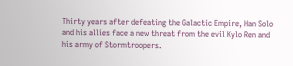Thirty years after defeating the Galactic Empire, Han Solo and his allies face a new threat from the evil Kylo Ren and his army of Stormtroopers.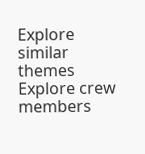Explore similar themes
Explore crew members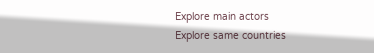Explore main actors
Explore same countries